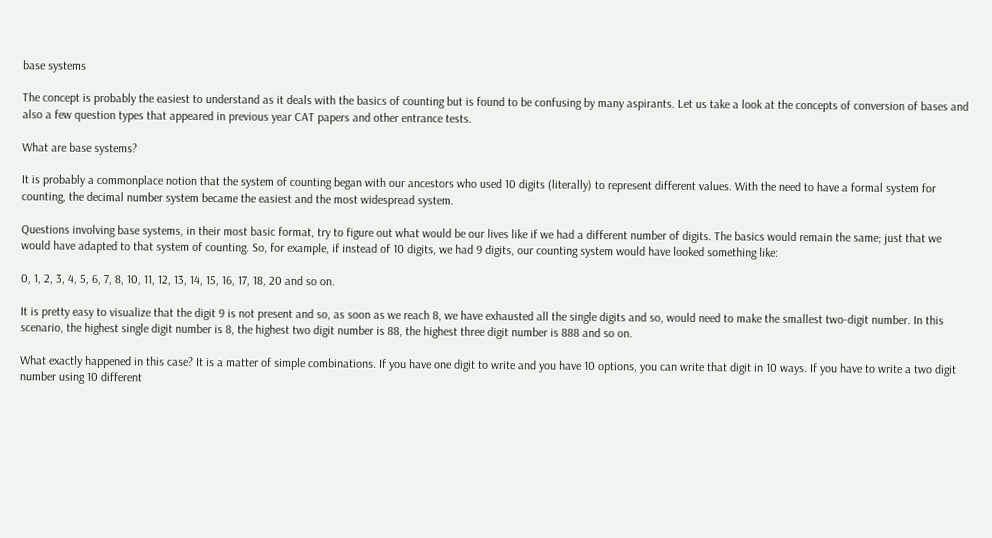base systems

The concept is probably the easiest to understand as it deals with the basics of counting but is found to be confusing by many aspirants. Let us take a look at the concepts of conversion of bases and also a few question types that appeared in previous year CAT papers and other entrance tests.

What are base systems?

It is probably a commonplace notion that the system of counting began with our ancestors who used 10 digits (literally) to represent different values. With the need to have a formal system for counting, the decimal number system became the easiest and the most widespread system.

Questions involving base systems, in their most basic format, try to figure out what would be our lives like if we had a different number of digits. The basics would remain the same; just that we would have adapted to that system of counting. So, for example, if instead of 10 digits, we had 9 digits, our counting system would have looked something like:

0, 1, 2, 3, 4, 5, 6, 7, 8, 10, 11, 12, 13, 14, 15, 16, 17, 18, 20 and so on.

It is pretty easy to visualize that the digit 9 is not present and so, as soon as we reach 8, we have exhausted all the single digits and so, would need to make the smallest two-digit number. In this scenario, the highest single digit number is 8, the highest two digit number is 88, the highest three digit number is 888 and so on.

What exactly happened in this case? It is a matter of simple combinations. If you have one digit to write and you have 10 options, you can write that digit in 10 ways. If you have to write a two digit number using 10 different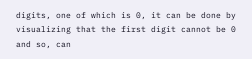digits, one of which is 0, it can be done by visualizing that the first digit cannot be 0 and so, can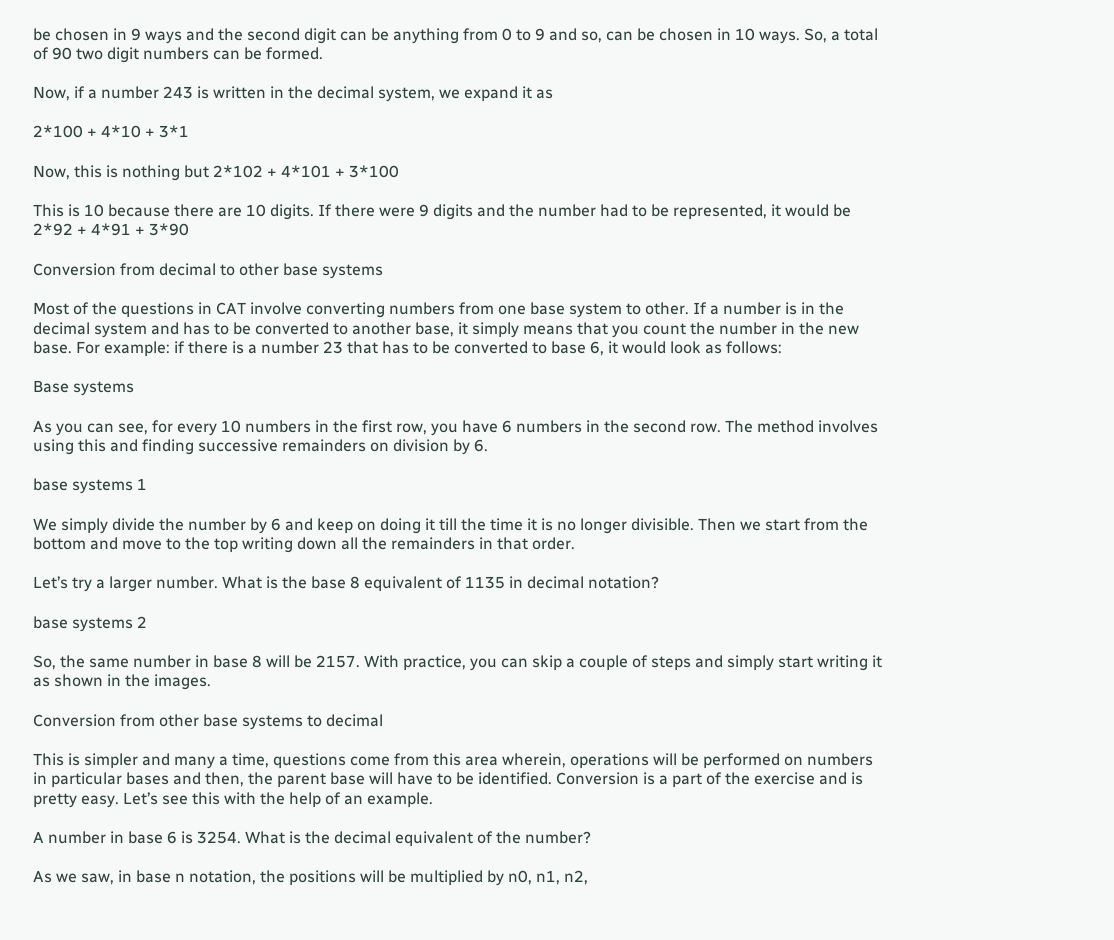be chosen in 9 ways and the second digit can be anything from 0 to 9 and so, can be chosen in 10 ways. So, a total of 90 two digit numbers can be formed.

Now, if a number 243 is written in the decimal system, we expand it as

2*100 + 4*10 + 3*1

Now, this is nothing but 2*102 + 4*101 + 3*100

This is 10 because there are 10 digits. If there were 9 digits and the number had to be represented, it would be 2*92 + 4*91 + 3*90

Conversion from decimal to other base systems

Most of the questions in CAT involve converting numbers from one base system to other. If a number is in the decimal system and has to be converted to another base, it simply means that you count the number in the new base. For example: if there is a number 23 that has to be converted to base 6, it would look as follows:

Base systems

As you can see, for every 10 numbers in the first row, you have 6 numbers in the second row. The method involves using this and finding successive remainders on division by 6.

base systems 1

We simply divide the number by 6 and keep on doing it till the time it is no longer divisible. Then we start from the bottom and move to the top writing down all the remainders in that order.

Let’s try a larger number. What is the base 8 equivalent of 1135 in decimal notation?

base systems 2

So, the same number in base 8 will be 2157. With practice, you can skip a couple of steps and simply start writing it as shown in the images.

Conversion from other base systems to decimal

This is simpler and many a time, questions come from this area wherein, operations will be performed on numbers in particular bases and then, the parent base will have to be identified. Conversion is a part of the exercise and is pretty easy. Let’s see this with the help of an example.

A number in base 6 is 3254. What is the decimal equivalent of the number?

As we saw, in base n notation, the positions will be multiplied by n0, n1, n2,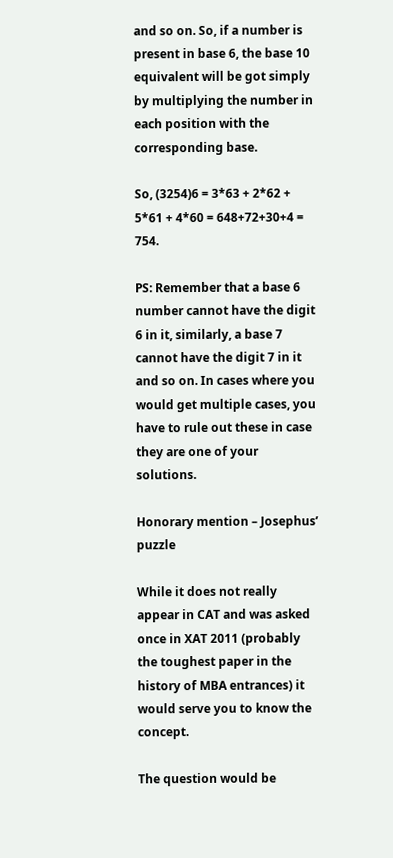and so on. So, if a number is present in base 6, the base 10 equivalent will be got simply by multiplying the number in each position with the corresponding base.

So, (3254)6 = 3*63 + 2*62 + 5*61 + 4*60 = 648+72+30+4 = 754.

PS: Remember that a base 6 number cannot have the digit 6 in it, similarly, a base 7 cannot have the digit 7 in it and so on. In cases where you would get multiple cases, you have to rule out these in case they are one of your solutions.

Honorary mention – Josephus’ puzzle

While it does not really appear in CAT and was asked once in XAT 2011 (probably the toughest paper in the history of MBA entrances) it would serve you to know the concept.

The question would be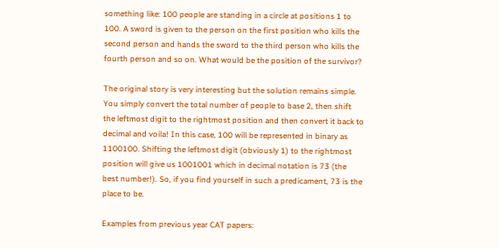something like: 100 people are standing in a circle at positions 1 to 100. A sword is given to the person on the first position who kills the second person and hands the sword to the third person who kills the fourth person and so on. What would be the position of the survivor?

The original story is very interesting but the solution remains simple. You simply convert the total number of people to base 2, then shift the leftmost digit to the rightmost position and then convert it back to decimal and voila! In this case, 100 will be represented in binary as 1100100. Shifting the leftmost digit (obviously 1) to the rightmost position will give us 1001001 which in decimal notation is 73 (the best number!). So, if you find yourself in such a predicament, 73 is the place to be.

Examples from previous year CAT papers: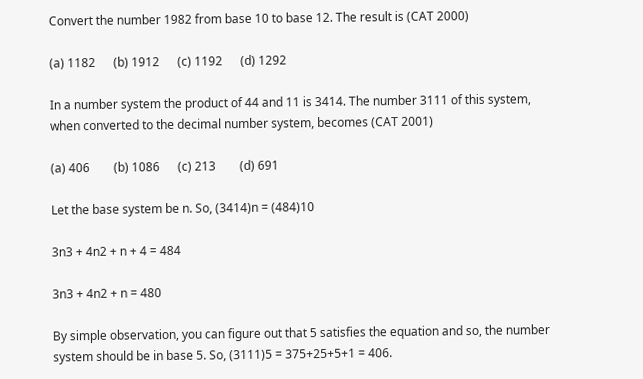Convert the number 1982 from base 10 to base 12. The result is (CAT 2000)

(a) 1182      (b) 1912      (c) 1192      (d) 1292

In a number system the product of 44 and 11 is 3414. The number 3111 of this system, when converted to the decimal number system, becomes (CAT 2001)

(a) 406        (b) 1086      (c) 213        (d) 691

Let the base system be n. So, (3414)n = (484)10

3n3 + 4n2 + n + 4 = 484

3n3 + 4n2 + n = 480

By simple observation, you can figure out that 5 satisfies the equation and so, the number system should be in base 5. So, (3111)5 = 375+25+5+1 = 406.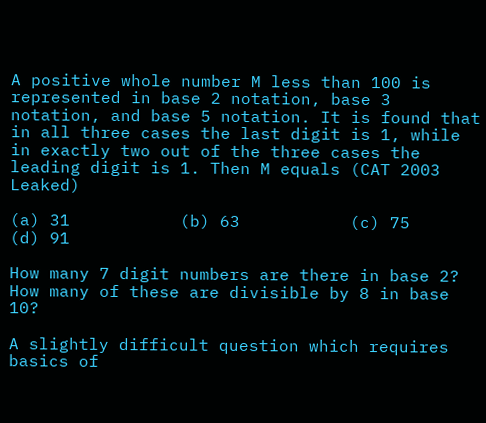A positive whole number M less than 100 is represented in base 2 notation, base 3 notation, and base 5 notation. It is found that in all three cases the last digit is 1, while in exactly two out of the three cases the leading digit is 1. Then M equals (CAT 2003 Leaked)

(a) 31           (b) 63           (c) 75           (d) 91

How many 7 digit numbers are there in base 2? How many of these are divisible by 8 in base 10?

A slightly difficult question which requires basics of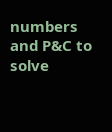numbers and P&C to solve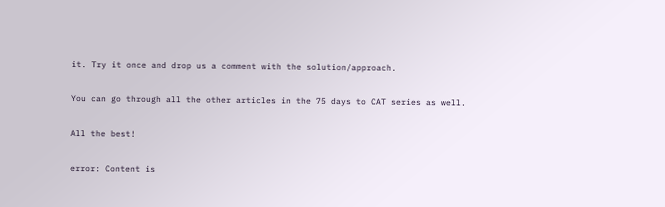it. Try it once and drop us a comment with the solution/approach.

You can go through all the other articles in the 75 days to CAT series as well.

All the best!

error: Content is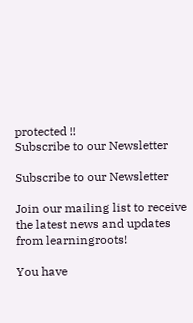protected !!
Subscribe to our Newsletter

Subscribe to our Newsletter

Join our mailing list to receive the latest news and updates from learningroots!

You have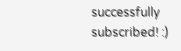successfully subscribed! :)